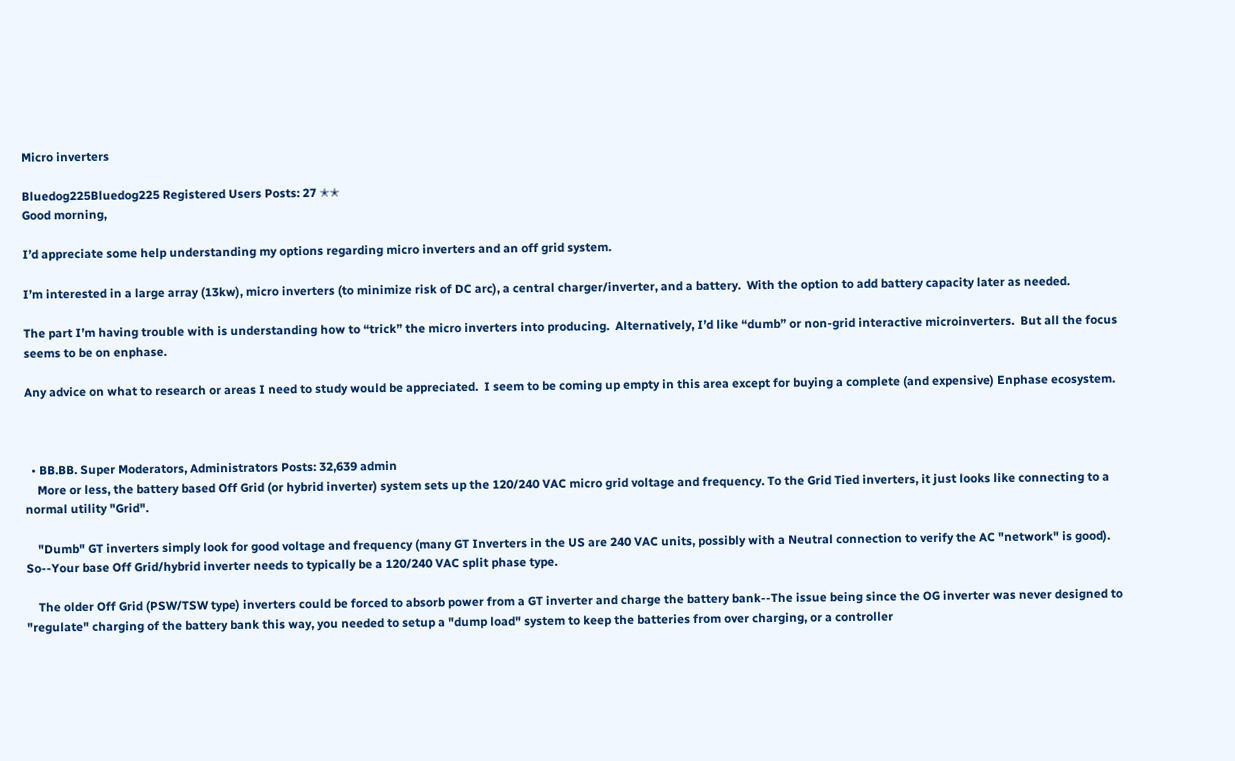Micro inverters

Bluedog225Bluedog225 Registered Users Posts: 27 ✭✭
Good morning,

I’d appreciate some help understanding my options regarding micro inverters and an off grid system.

I’m interested in a large array (13kw), micro inverters (to minimize risk of DC arc), a central charger/inverter, and a battery.  With the option to add battery capacity later as needed.

The part I’m having trouble with is understanding how to “trick” the micro inverters into producing.  Alternatively, I’d like “dumb” or non-grid interactive microinverters.  But all the focus seems to be on enphase.

Any advice on what to research or areas I need to study would be appreciated.  I seem to be coming up empty in this area except for buying a complete (and expensive) Enphase ecosystem.



  • BB.BB. Super Moderators, Administrators Posts: 32,639 admin
    More or less, the battery based Off Grid (or hybrid inverter) system sets up the 120/240 VAC micro grid voltage and frequency. To the Grid Tied inverters, it just looks like connecting to a normal utility "Grid".

    "Dumb" GT inverters simply look for good voltage and frequency (many GT Inverters in the US are 240 VAC units, possibly with a Neutral connection to verify the AC "network" is good). So--Your base Off Grid/hybrid inverter needs to typically be a 120/240 VAC split phase type.

    The older Off Grid (PSW/TSW type) inverters could be forced to absorb power from a GT inverter and charge the battery bank--The issue being since the OG inverter was never designed to "regulate" charging of the battery bank this way, you needed to setup a "dump load" system to keep the batteries from over charging, or a controller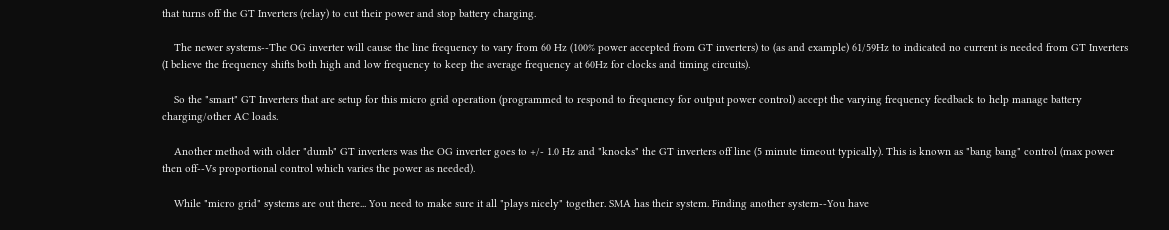that turns off the GT Inverters (relay) to cut their power and stop battery charging.

    The newer systems--The OG inverter will cause the line frequency to vary from 60 Hz (100% power accepted from GT inverters) to (as and example) 61/59Hz to indicated no current is needed from GT Inverters (I believe the frequency shifts both high and low frequency to keep the average frequency at 60Hz for clocks and timing circuits).

    So the "smart" GT Inverters that are setup for this micro grid operation (programmed to respond to frequency for output power control) accept the varying frequency feedback to help manage battery charging/other AC loads.

    Another method with older "dumb" GT inverters was the OG inverter goes to +/- 1.0 Hz and "knocks" the GT inverters off line (5 minute timeout typically). This is known as "bang bang" control (max power then off--Vs proportional control which varies the power as needed).

    While "micro grid" systems are out there... You need to make sure it all "plays nicely" together. SMA has their system. Finding another system--You have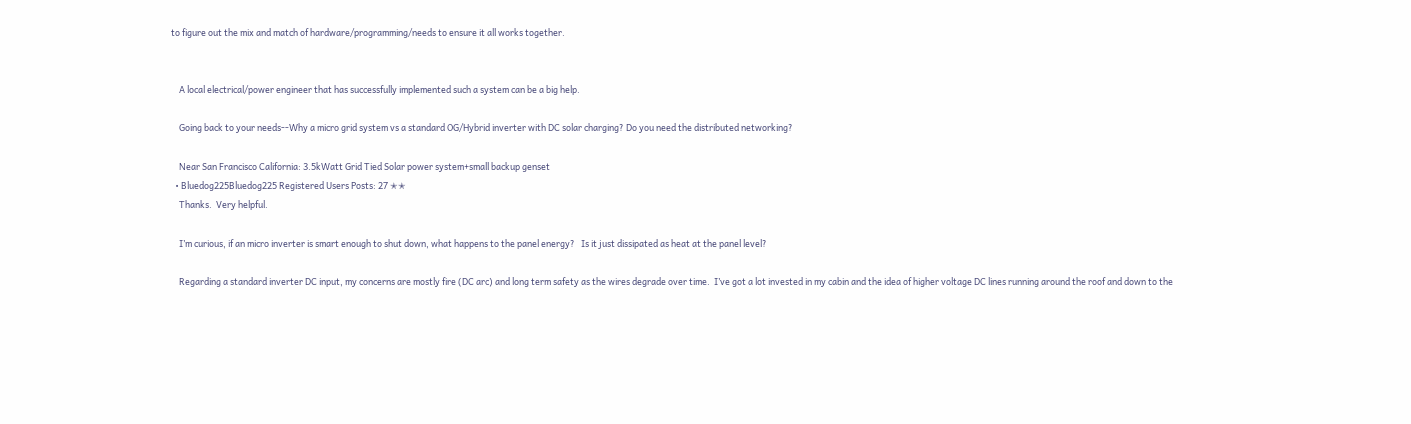to figure out the mix and match of hardware/programming/needs to ensure it all works together.


    A local electrical/power engineer that has successfully implemented such a system can be a big help.

    Going back to your needs--Why a micro grid system vs a standard OG/Hybrid inverter with DC solar charging? Do you need the distributed networking?

    Near San Francisco California: 3.5kWatt Grid Tied Solar power system+small backup genset
  • Bluedog225Bluedog225 Registered Users Posts: 27 ✭✭
    Thanks.  Very helpful.

    I’m curious, if an micro inverter is smart enough to shut down, what happens to the panel energy?   Is it just dissipated as heat at the panel level?

    Regarding a standard inverter DC input, my concerns are mostly fire (DC arc) and long term safety as the wires degrade over time.  I’ve got a lot invested in my cabin and the idea of higher voltage DC lines running around the roof and down to the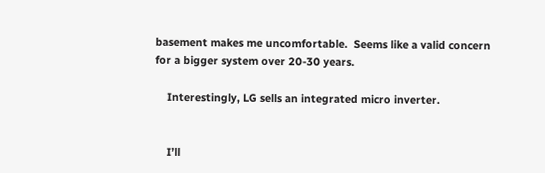basement makes me uncomfortable.  Seems like a valid concern for a bigger system over 20-30 years.

    Interestingly, LG sells an integrated micro inverter.


    I’ll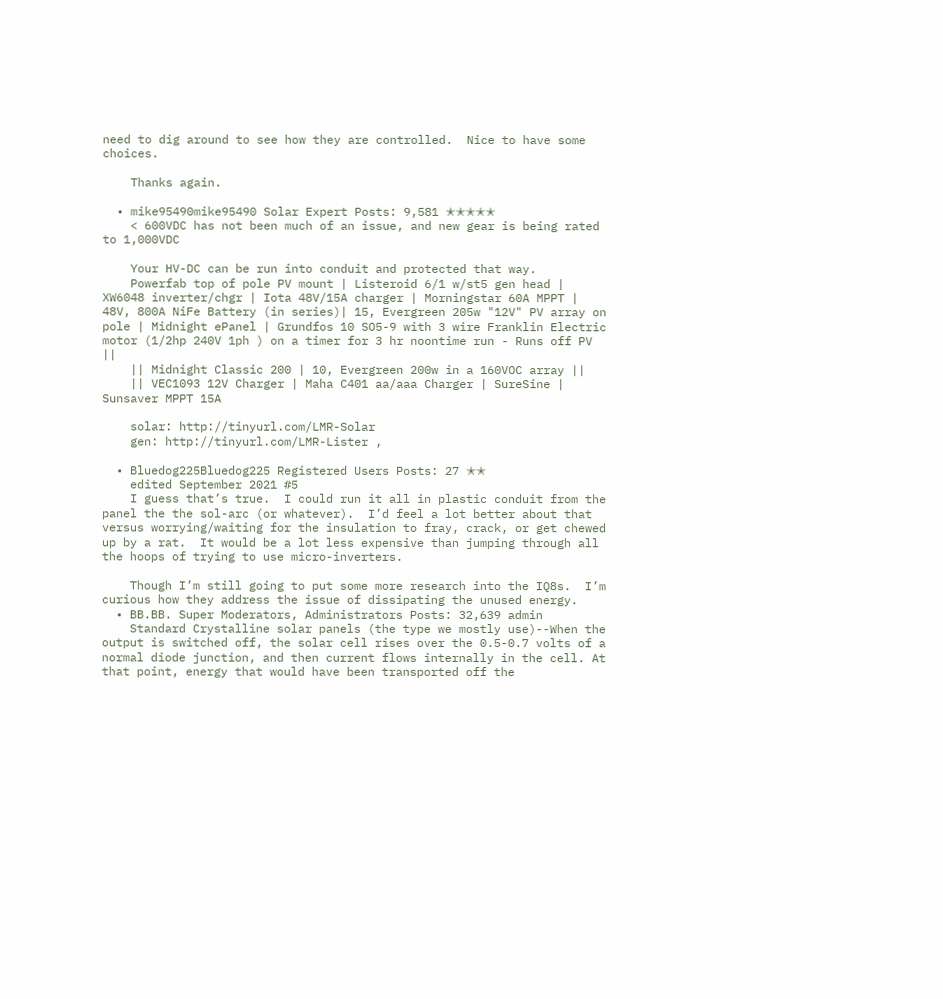need to dig around to see how they are controlled.  Nice to have some choices.

    Thanks again.

  • mike95490mike95490 Solar Expert Posts: 9,581 ✭✭✭✭✭
    < 600VDC has not been much of an issue, and new gear is being rated to 1,000VDC

    Your HV-DC can be run into conduit and protected that way.
    Powerfab top of pole PV mount | Listeroid 6/1 w/st5 gen head | XW6048 inverter/chgr | Iota 48V/15A charger | Morningstar 60A MPPT | 48V, 800A NiFe Battery (in series)| 15, Evergreen 205w "12V" PV array on pole | Midnight ePanel | Grundfos 10 SO5-9 with 3 wire Franklin Electric motor (1/2hp 240V 1ph ) on a timer for 3 hr noontime run - Runs off PV ||
    || Midnight Classic 200 | 10, Evergreen 200w in a 160VOC array ||
    || VEC1093 12V Charger | Maha C401 aa/aaa Charger | SureSine | Sunsaver MPPT 15A

    solar: http://tinyurl.com/LMR-Solar
    gen: http://tinyurl.com/LMR-Lister ,

  • Bluedog225Bluedog225 Registered Users Posts: 27 ✭✭
    edited September 2021 #5
    I guess that’s true.  I could run it all in plastic conduit from the panel the the sol-arc (or whatever).  I’d feel a lot better about that versus worrying/waiting for the insulation to fray, crack, or get chewed up by a rat.  It would be a lot less expensive than jumping through all the hoops of trying to use micro-inverters.

    Though I’m still going to put some more research into the IQ8s.  I’m curious how they address the issue of dissipating the unused energy.
  • BB.BB. Super Moderators, Administrators Posts: 32,639 admin
    Standard Crystalline solar panels (the type we mostly use)--When the output is switched off, the solar cell rises over the 0.5-0.7 volts of a normal diode junction, and then current flows internally in the cell. At that point, energy that would have been transported off the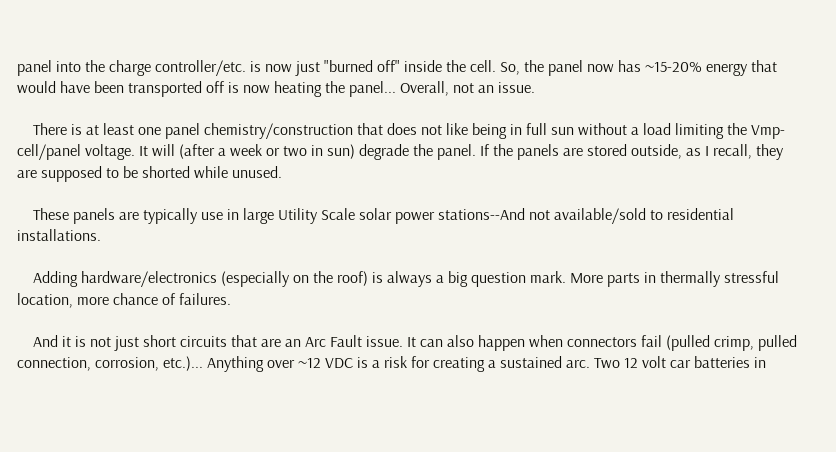panel into the charge controller/etc. is now just "burned off" inside the cell. So, the panel now has ~15-20% energy that would have been transported off is now heating the panel... Overall, not an issue.

    There is at least one panel chemistry/construction that does not like being in full sun without a load limiting the Vmp-cell/panel voltage. It will (after a week or two in sun) degrade the panel. If the panels are stored outside, as I recall, they are supposed to be shorted while unused.

    These panels are typically use in large Utility Scale solar power stations--And not available/sold to residential installations.

    Adding hardware/electronics (especially on the roof) is always a big question mark. More parts in thermally stressful location, more chance of failures.

    And it is not just short circuits that are an Arc Fault issue. It can also happen when connectors fail (pulled crimp, pulled connection, corrosion, etc.)... Anything over ~12 VDC is a risk for creating a sustained arc. Two 12 volt car batteries in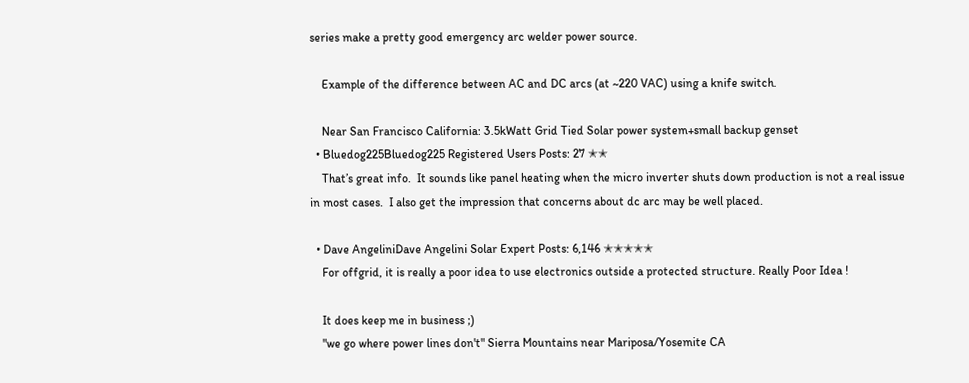series make a pretty good emergency arc welder power source.

    Example of the difference between AC and DC arcs (at ~220 VAC) using a knife switch.

    Near San Francisco California: 3.5kWatt Grid Tied Solar power system+small backup genset
  • Bluedog225Bluedog225 Registered Users Posts: 27 ✭✭
    That’s great info.  It sounds like panel heating when the micro inverter shuts down production is not a real issue in most cases.  I also get the impression that concerns about dc arc may be well placed.

  • Dave AngeliniDave Angelini Solar Expert Posts: 6,146 ✭✭✭✭✭
    For offgrid, it is really a poor idea to use electronics outside a protected structure. Really Poor Idea !

    It does keep me in business ;)
    "we go where power lines don't" Sierra Mountains near Mariposa/Yosemite CA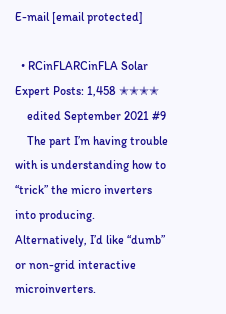E-mail [email protected]

  • RCinFLARCinFLA Solar Expert Posts: 1,458 ✭✭✭✭
    edited September 2021 #9
    The part I’m having trouble with is understanding how to “trick” the micro inverters into producing.  Alternatively, I’d like “dumb” or non-grid interactive microinverters.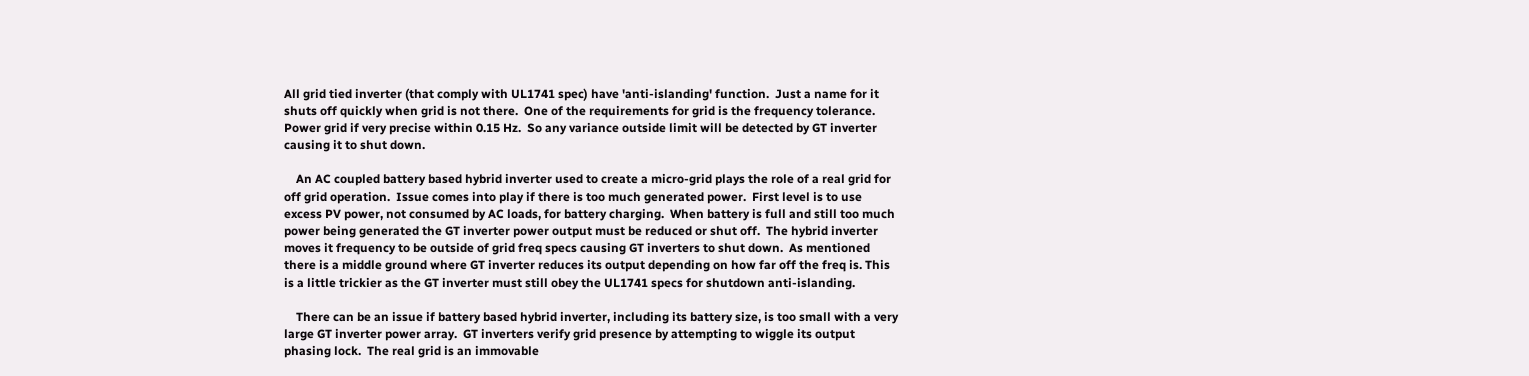All grid tied inverter (that comply with UL1741 spec) have 'anti-islanding' function.  Just a name for it shuts off quickly when grid is not there.  One of the requirements for grid is the frequency tolerance.  Power grid if very precise within 0.15 Hz.  So any variance outside limit will be detected by GT inverter causing it to shut down.

    An AC coupled battery based hybrid inverter used to create a micro-grid plays the role of a real grid for off grid operation.  Issue comes into play if there is too much generated power.  First level is to use excess PV power, not consumed by AC loads, for battery charging.  When battery is full and still too much power being generated the GT inverter power output must be reduced or shut off.  The hybrid inverter moves it frequency to be outside of grid freq specs causing GT inverters to shut down.  As mentioned there is a middle ground where GT inverter reduces its output depending on how far off the freq is. This is a little trickier as the GT inverter must still obey the UL1741 specs for shutdown anti-islanding.

    There can be an issue if battery based hybrid inverter, including its battery size, is too small with a very large GT inverter power array.  GT inverters verify grid presence by attempting to wiggle its output phasing lock.  The real grid is an immovable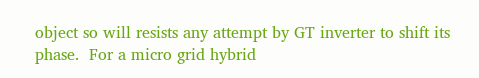object so will resists any attempt by GT inverter to shift its phase.  For a micro grid hybrid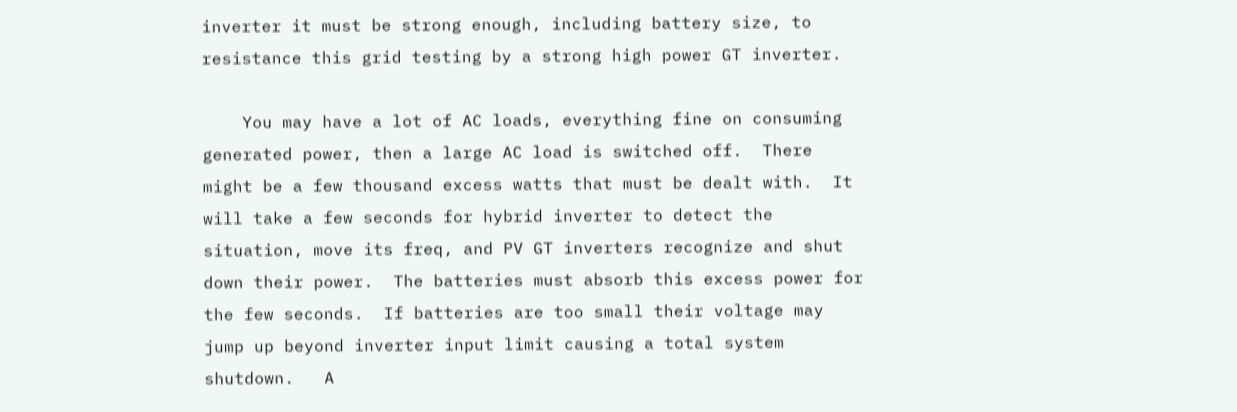inverter it must be strong enough, including battery size, to resistance this grid testing by a strong high power GT inverter.

    You may have a lot of AC loads, everything fine on consuming generated power, then a large AC load is switched off.  There might be a few thousand excess watts that must be dealt with.  It will take a few seconds for hybrid inverter to detect the situation, move its freq, and PV GT inverters recognize and shut down their power.  The batteries must absorb this excess power for the few seconds.  If batteries are too small their voltage may jump up beyond inverter input limit causing a total system shutdown.   A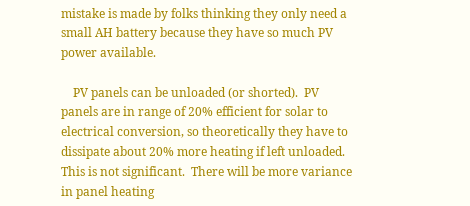mistake is made by folks thinking they only need a small AH battery because they have so much PV power available.

    PV panels can be unloaded (or shorted).  PV panels are in range of 20% efficient for solar to electrical conversion, so theoretically they have to dissipate about 20% more heating if left unloaded.  This is not significant.  There will be more variance in panel heating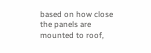based on how close the panels are mounted to roof,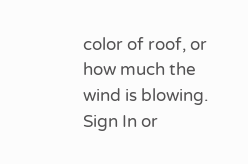color of roof, or how much the wind is blowing.
Sign In or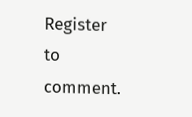Register to comment.